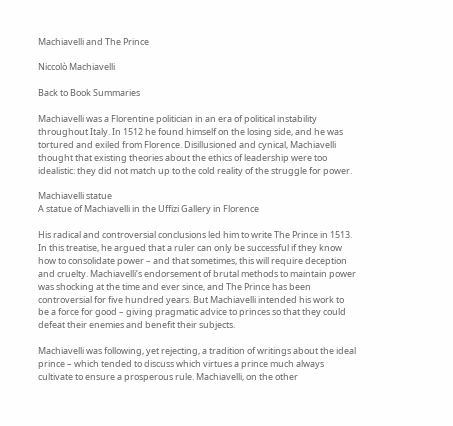Machiavelli and The Prince

Niccolò Machiavelli

Back to Book Summaries

Machiavelli was a Florentine politician in an era of political instability throughout Italy. In 1512 he found himself on the losing side, and he was tortured and exiled from Florence. Disillusioned and cynical, Machiavelli thought that existing theories about the ethics of leadership were too idealistic: they did not match up to the cold reality of the struggle for power.

Machiavelli statue
A statue of Machiavelli in the Uffizi Gallery in Florence

His radical and controversial conclusions led him to write The Prince in 1513. In this treatise, he argued that a ruler can only be successful if they know how to consolidate power – and that sometimes, this will require deception and cruelty. Machiavelli’s endorsement of brutal methods to maintain power was shocking at the time and ever since, and The Prince has been controversial for five hundred years. But Machiavelli intended his work to be a force for good – giving pragmatic advice to princes so that they could defeat their enemies and benefit their subjects.

Machiavelli was following, yet rejecting, a tradition of writings about the ideal prince – which tended to discuss which virtues a prince much always cultivate to ensure a prosperous rule. Machiavelli, on the other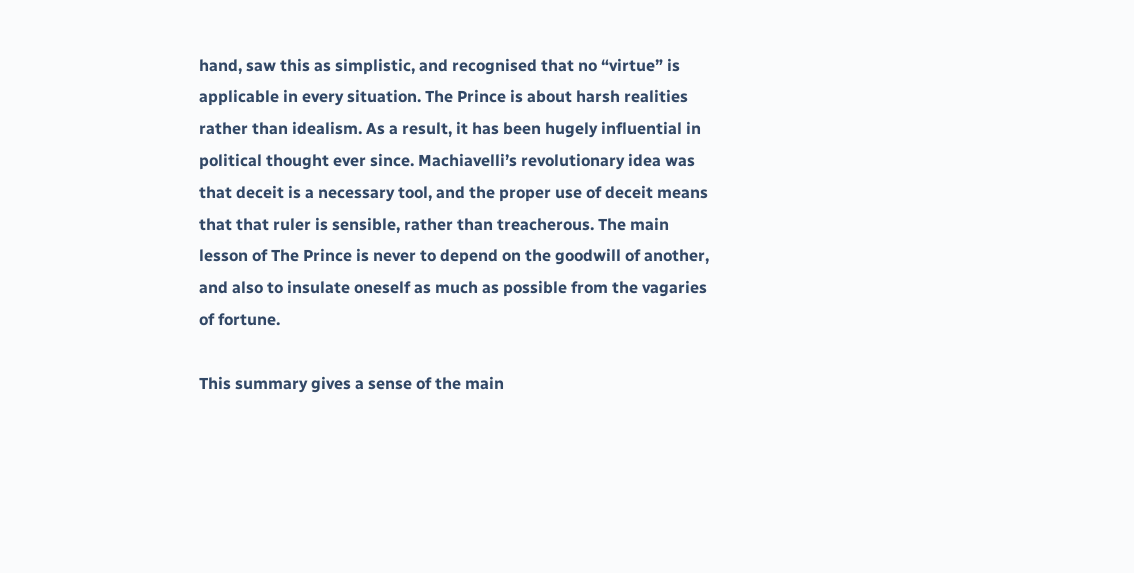hand, saw this as simplistic, and recognised that no “virtue” is applicable in every situation. The Prince is about harsh realities rather than idealism. As a result, it has been hugely influential in political thought ever since. Machiavelli’s revolutionary idea was that deceit is a necessary tool, and the proper use of deceit means that that ruler is sensible, rather than treacherous. The main lesson of The Prince is never to depend on the goodwill of another, and also to insulate oneself as much as possible from the vagaries of fortune.

This summary gives a sense of the main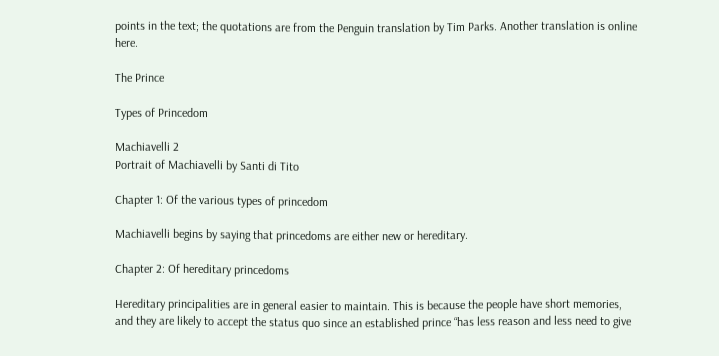points in the text; the quotations are from the Penguin translation by Tim Parks. Another translation is online here.

The Prince

Types of Princedom

Machiavelli 2
Portrait of Machiavelli by Santi di Tito

Chapter 1: Of the various types of princedom

Machiavelli begins by saying that princedoms are either new or hereditary.

Chapter 2: Of hereditary princedoms

Hereditary principalities are in general easier to maintain. This is because the people have short memories, and they are likely to accept the status quo since an established prince “has less reason and less need to give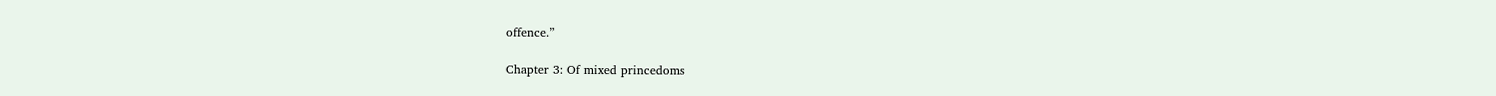offence.”

Chapter 3: Of mixed princedoms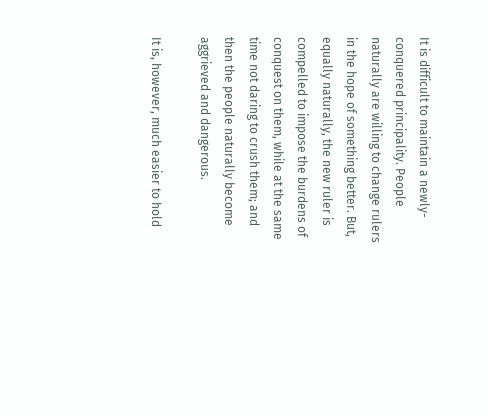It is difficult to maintain a newly-conquered principality. People naturally are willing to change rulers in the hope of something better. But, equally naturally, the new ruler is compelled to impose the burdens of conquest on them, while at the same time not daring to crush them; and then the people naturally become aggrieved and dangerous.

It is, however, much easier to hold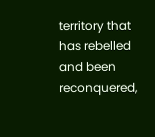territory that has rebelled and been reconquered,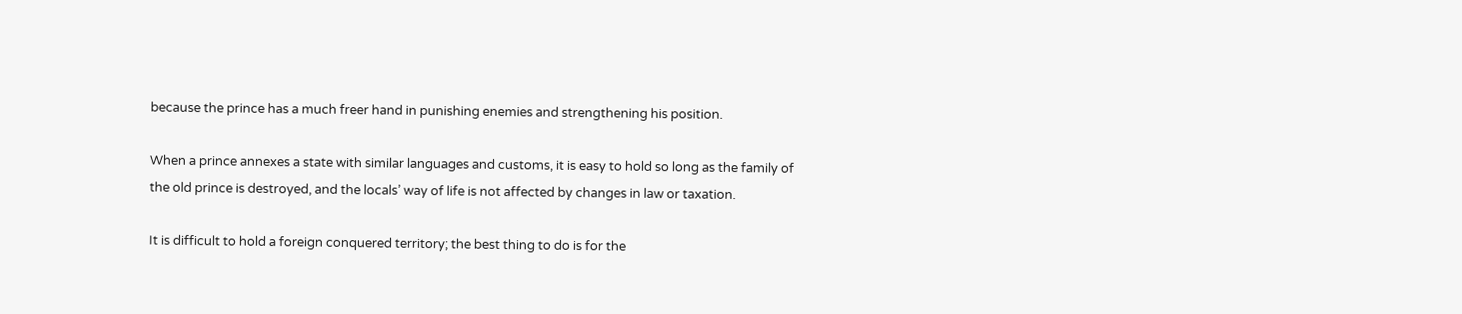because the prince has a much freer hand in punishing enemies and strengthening his position.

When a prince annexes a state with similar languages and customs, it is easy to hold so long as the family of the old prince is destroyed, and the locals’ way of life is not affected by changes in law or taxation.

It is difficult to hold a foreign conquered territory; the best thing to do is for the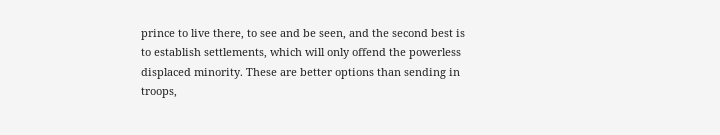prince to live there, to see and be seen, and the second best is to establish settlements, which will only offend the powerless displaced minority. These are better options than sending in troops,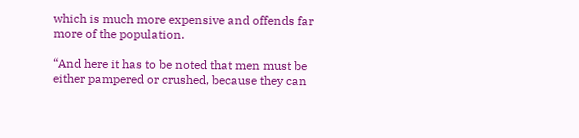which is much more expensive and offends far more of the population.

“And here it has to be noted that men must be either pampered or crushed, because they can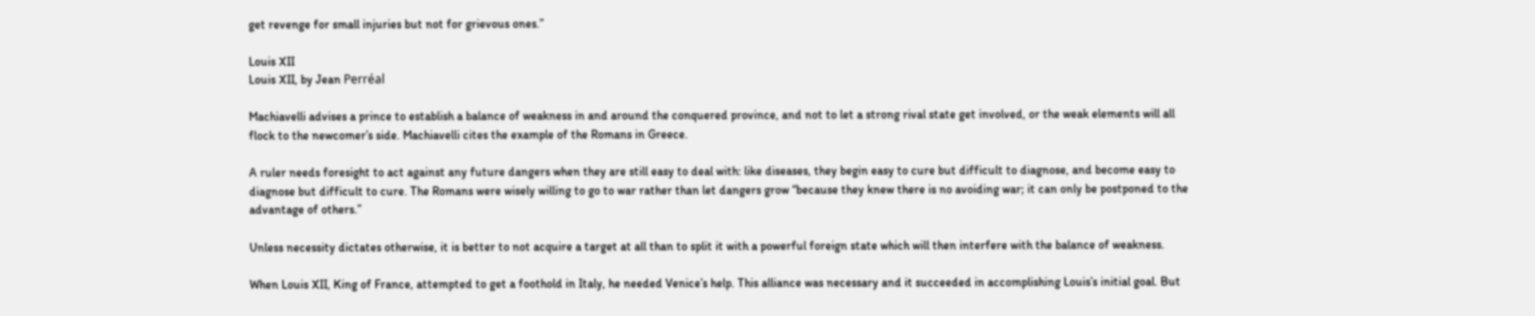get revenge for small injuries but not for grievous ones.”

Louis XII
Louis XII, by Jean Perréal

Machiavelli advises a prince to establish a balance of weakness in and around the conquered province, and not to let a strong rival state get involved, or the weak elements will all flock to the newcomer’s side. Machiavelli cites the example of the Romans in Greece.

A ruler needs foresight to act against any future dangers when they are still easy to deal with: like diseases, they begin easy to cure but difficult to diagnose, and become easy to diagnose but difficult to cure. The Romans were wisely willing to go to war rather than let dangers grow “because they knew there is no avoiding war; it can only be postponed to the advantage of others.”

Unless necessity dictates otherwise, it is better to not acquire a target at all than to split it with a powerful foreign state which will then interfere with the balance of weakness.

When Louis XII, King of France, attempted to get a foothold in Italy, he needed Venice’s help. This alliance was necessary and it succeeded in accomplishing Louis’s initial goal. But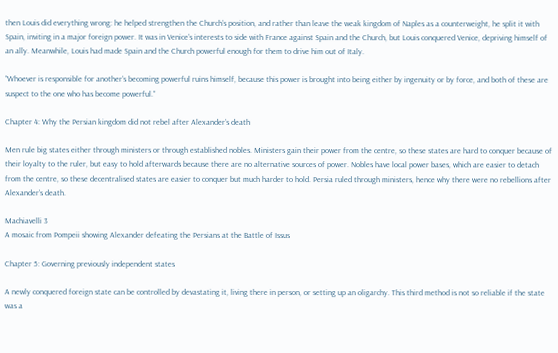then Louis did everything wrong: he helped strengthen the Church’s position, and rather than leave the weak kingdom of Naples as a counterweight, he split it with Spain, inviting in a major foreign power. It was in Venice’s interests to side with France against Spain and the Church, but Louis conquered Venice, depriving himself of an ally. Meanwhile, Louis had made Spain and the Church powerful enough for them to drive him out of Italy.

“Whoever is responsible for another’s becoming powerful ruins himself, because this power is brought into being either by ingenuity or by force, and both of these are suspect to the one who has become powerful.”

Chapter 4: Why the Persian kingdom did not rebel after Alexander’s death

Men rule big states either through ministers or through established nobles. Ministers gain their power from the centre, so these states are hard to conquer because of their loyalty to the ruler, but easy to hold afterwards because there are no alternative sources of power. Nobles have local power bases, which are easier to detach from the centre, so these decentralised states are easier to conquer but much harder to hold. Persia ruled through ministers, hence why there were no rebellions after Alexander’s death.

Machiavelli 3
A mosaic from Pompeii showing Alexander defeating the Persians at the Battle of Issus

Chapter 5: Governing previously independent states

A newly conquered foreign state can be controlled by devastating it, living there in person, or setting up an oligarchy. This third method is not so reliable if the state was a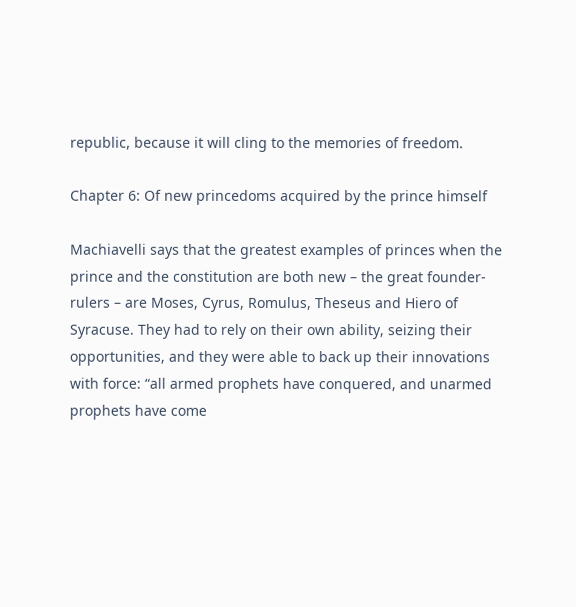republic, because it will cling to the memories of freedom.

Chapter 6: Of new princedoms acquired by the prince himself

Machiavelli says that the greatest examples of princes when the prince and the constitution are both new – the great founder-rulers – are Moses, Cyrus, Romulus, Theseus and Hiero of Syracuse. They had to rely on their own ability, seizing their opportunities, and they were able to back up their innovations with force: “all armed prophets have conquered, and unarmed prophets have come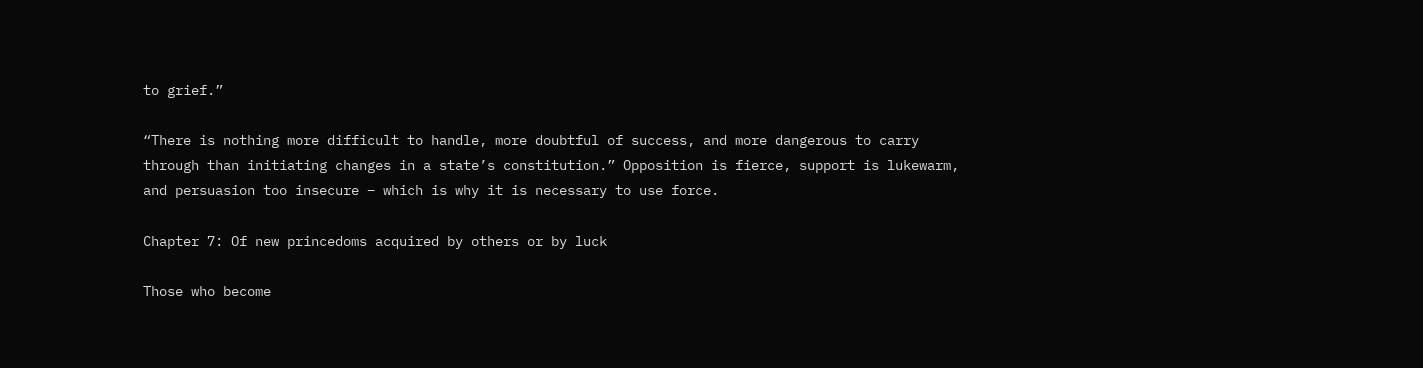to grief.”

“There is nothing more difficult to handle, more doubtful of success, and more dangerous to carry through than initiating changes in a state’s constitution.” Opposition is fierce, support is lukewarm, and persuasion too insecure – which is why it is necessary to use force.

Chapter 7: Of new princedoms acquired by others or by luck

Those who become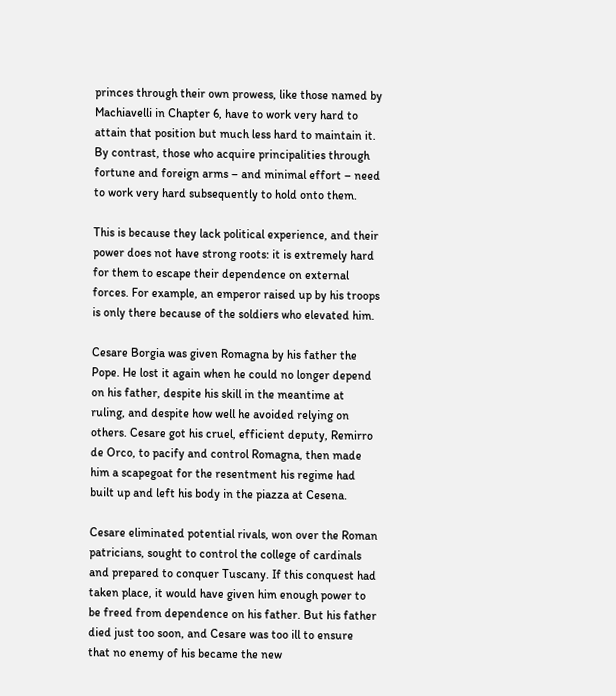princes through their own prowess, like those named by Machiavelli in Chapter 6, have to work very hard to attain that position but much less hard to maintain it. By contrast, those who acquire principalities through fortune and foreign arms – and minimal effort – need to work very hard subsequently to hold onto them.

This is because they lack political experience, and their power does not have strong roots: it is extremely hard for them to escape their dependence on external forces. For example, an emperor raised up by his troops is only there because of the soldiers who elevated him.

Cesare Borgia was given Romagna by his father the Pope. He lost it again when he could no longer depend on his father, despite his skill in the meantime at ruling, and despite how well he avoided relying on others. Cesare got his cruel, efficient deputy, Remirro de Orco, to pacify and control Romagna, then made him a scapegoat for the resentment his regime had built up and left his body in the piazza at Cesena.

Cesare eliminated potential rivals, won over the Roman patricians, sought to control the college of cardinals and prepared to conquer Tuscany. If this conquest had taken place, it would have given him enough power to be freed from dependence on his father. But his father died just too soon, and Cesare was too ill to ensure that no enemy of his became the new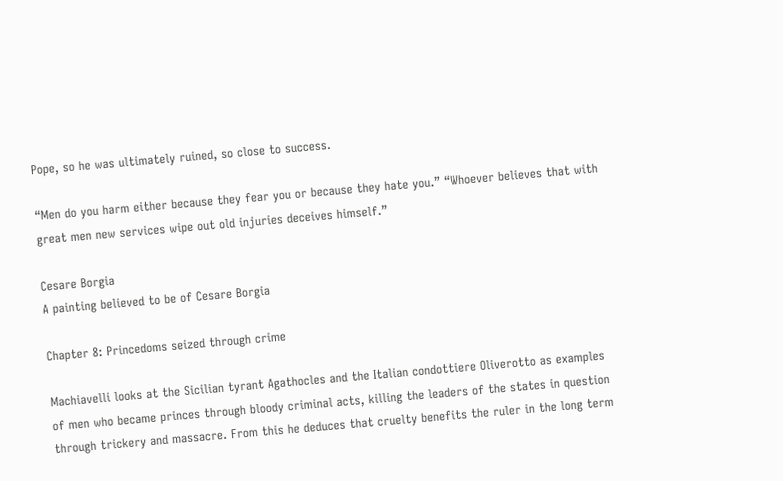Pope, so he was ultimately ruined, so close to success.

“Men do you harm either because they fear you or because they hate you.” “Whoever believes that with great men new services wipe out old injuries deceives himself.”

Cesare Borgia
A painting believed to be of Cesare Borgia

Chapter 8: Princedoms seized through crime

Machiavelli looks at the Sicilian tyrant Agathocles and the Italian condottiere Oliverotto as examples of men who became princes through bloody criminal acts, killing the leaders of the states in question through trickery and massacre. From this he deduces that cruelty benefits the ruler in the long term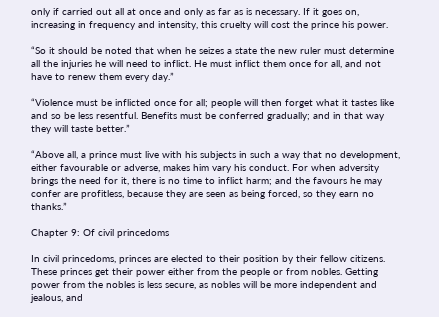only if carried out all at once and only as far as is necessary. If it goes on, increasing in frequency and intensity, this cruelty will cost the prince his power.

“So it should be noted that when he seizes a state the new ruler must determine all the injuries he will need to inflict. He must inflict them once for all, and not have to renew them every day.”

“Violence must be inflicted once for all; people will then forget what it tastes like and so be less resentful. Benefits must be conferred gradually; and in that way they will taste better.”

“Above all, a prince must live with his subjects in such a way that no development, either favourable or adverse, makes him vary his conduct. For when adversity brings the need for it, there is no time to inflict harm; and the favours he may confer are profitless, because they are seen as being forced, so they earn no thanks.”

Chapter 9: Of civil princedoms

In civil princedoms, princes are elected to their position by their fellow citizens. These princes get their power either from the people or from nobles. Getting power from the nobles is less secure, as nobles will be more independent and jealous, and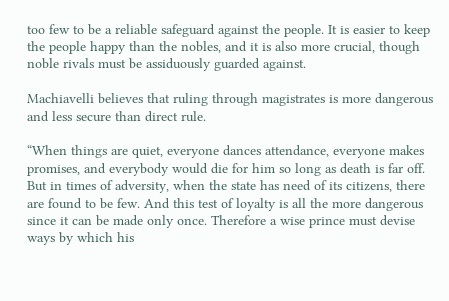too few to be a reliable safeguard against the people. It is easier to keep the people happy than the nobles, and it is also more crucial, though noble rivals must be assiduously guarded against.

Machiavelli believes that ruling through magistrates is more dangerous and less secure than direct rule.

“When things are quiet, everyone dances attendance, everyone makes promises, and everybody would die for him so long as death is far off. But in times of adversity, when the state has need of its citizens, there are found to be few. And this test of loyalty is all the more dangerous since it can be made only once. Therefore a wise prince must devise ways by which his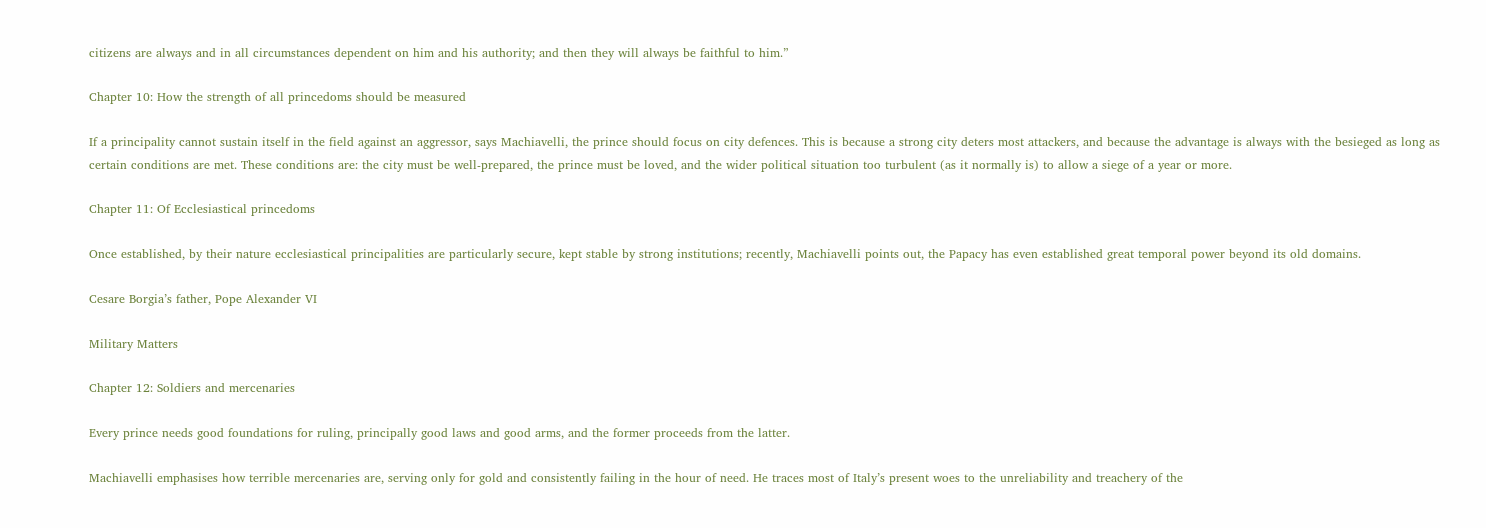citizens are always and in all circumstances dependent on him and his authority; and then they will always be faithful to him.”

Chapter 10: How the strength of all princedoms should be measured

If a principality cannot sustain itself in the field against an aggressor, says Machiavelli, the prince should focus on city defences. This is because a strong city deters most attackers, and because the advantage is always with the besieged as long as certain conditions are met. These conditions are: the city must be well-prepared, the prince must be loved, and the wider political situation too turbulent (as it normally is) to allow a siege of a year or more.

Chapter 11: Of Ecclesiastical princedoms

Once established, by their nature ecclesiastical principalities are particularly secure, kept stable by strong institutions; recently, Machiavelli points out, the Papacy has even established great temporal power beyond its old domains.

Cesare Borgia’s father, Pope Alexander VI

Military Matters

Chapter 12: Soldiers and mercenaries

Every prince needs good foundations for ruling, principally good laws and good arms, and the former proceeds from the latter.

Machiavelli emphasises how terrible mercenaries are, serving only for gold and consistently failing in the hour of need. He traces most of Italy’s present woes to the unreliability and treachery of the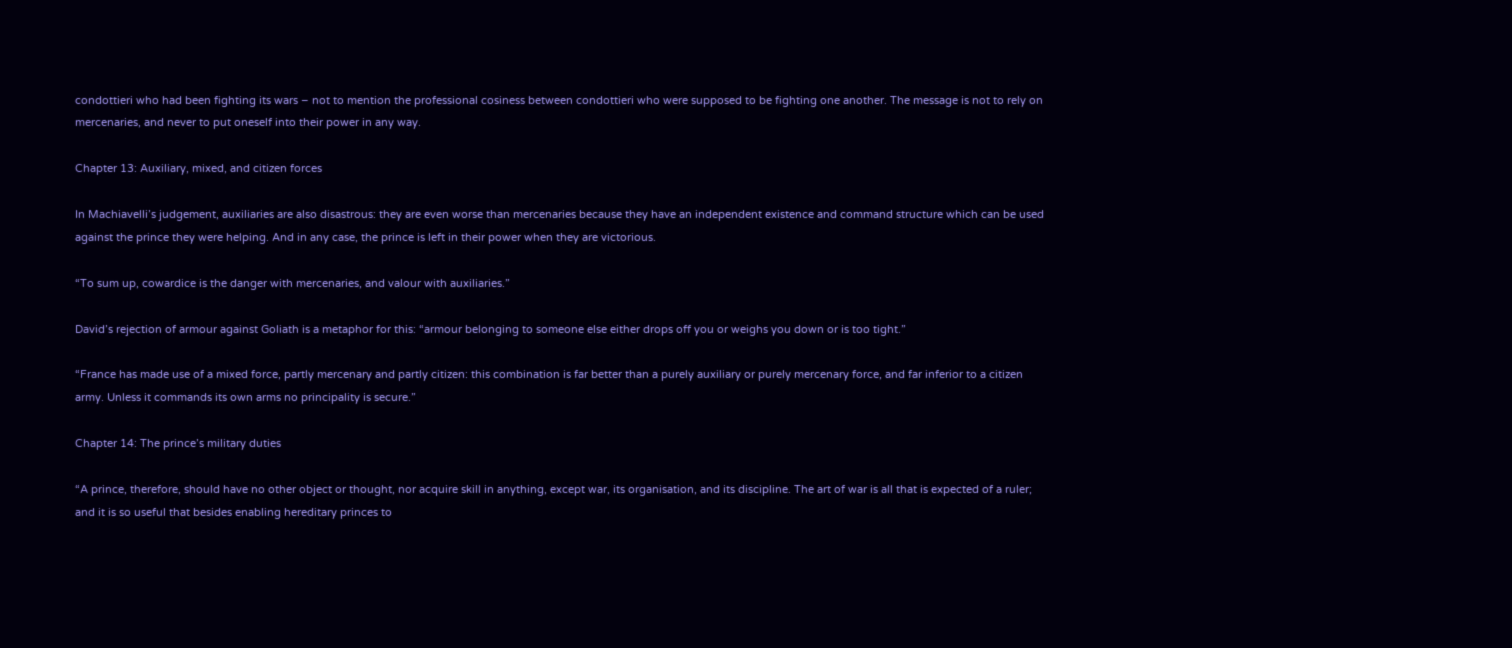condottieri who had been fighting its wars – not to mention the professional cosiness between condottieri who were supposed to be fighting one another. The message is not to rely on mercenaries, and never to put oneself into their power in any way.

Chapter 13: Auxiliary, mixed, and citizen forces

In Machiavelli’s judgement, auxiliaries are also disastrous: they are even worse than mercenaries because they have an independent existence and command structure which can be used against the prince they were helping. And in any case, the prince is left in their power when they are victorious.

“To sum up, cowardice is the danger with mercenaries, and valour with auxiliaries.”

David’s rejection of armour against Goliath is a metaphor for this: “armour belonging to someone else either drops off you or weighs you down or is too tight.”

“France has made use of a mixed force, partly mercenary and partly citizen: this combination is far better than a purely auxiliary or purely mercenary force, and far inferior to a citizen army. Unless it commands its own arms no principality is secure.”

Chapter 14: The prince’s military duties

“A prince, therefore, should have no other object or thought, nor acquire skill in anything, except war, its organisation, and its discipline. The art of war is all that is expected of a ruler; and it is so useful that besides enabling hereditary princes to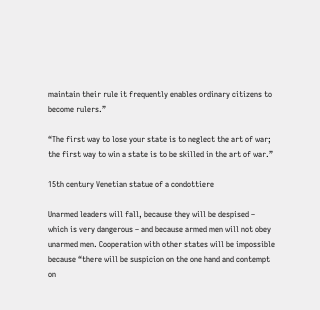maintain their rule it frequently enables ordinary citizens to become rulers.”

“The first way to lose your state is to neglect the art of war; the first way to win a state is to be skilled in the art of war.”

15th century Venetian statue of a condottiere

Unarmed leaders will fall, because they will be despised – which is very dangerous – and because armed men will not obey unarmed men. Cooperation with other states will be impossible because “there will be suspicion on the one hand and contempt on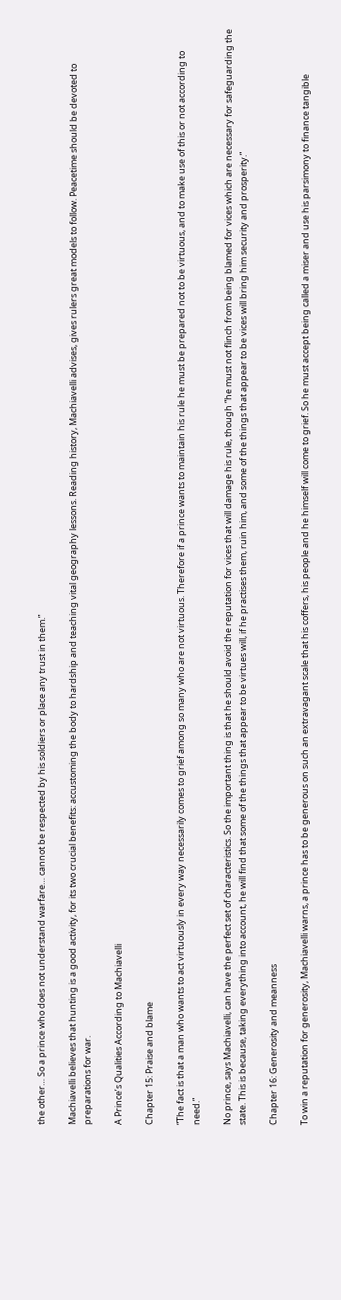the other… So a prince who does not understand warfare… cannot be respected by his soldiers or place any trust in them.”

Machiavelli believes that hunting is a good activity, for its two crucial benefits: accustoming the body to hardship and teaching vital geography lessons. Reading history, Machiavelli advises, gives rulers great models to follow. Peacetime should be devoted to preparations for war.

A Prince’s Qualities According to Machiavelli

Chapter 15: Praise and blame

“The fact is that a man who wants to act virtuously in every way necessarily comes to grief among so many who are not virtuous. Therefore if a prince wants to maintain his rule he must be prepared not to be virtuous, and to make use of this or not according to need.”

No prince, says Machiavelli, can have the perfect set of characteristics. So the important thing is that he should avoid the reputation for vices that will damage his rule, though “he must not flinch from being blamed for vices which are necessary for safeguarding the state. This is because, taking everything into account, he will find that some of the things that appear to be virtues will, if he practises them, ruin him, and some of the things that appear to be vices will bring him security and prosperity.”

Chapter 16: Generosity and meanness

To win a reputation for generosity, Machiavelli warns, a prince has to be generous on such an extravagant scale that his coffers, his people and he himself will come to grief. So he must accept being called a miser and use his parsimony to finance tangible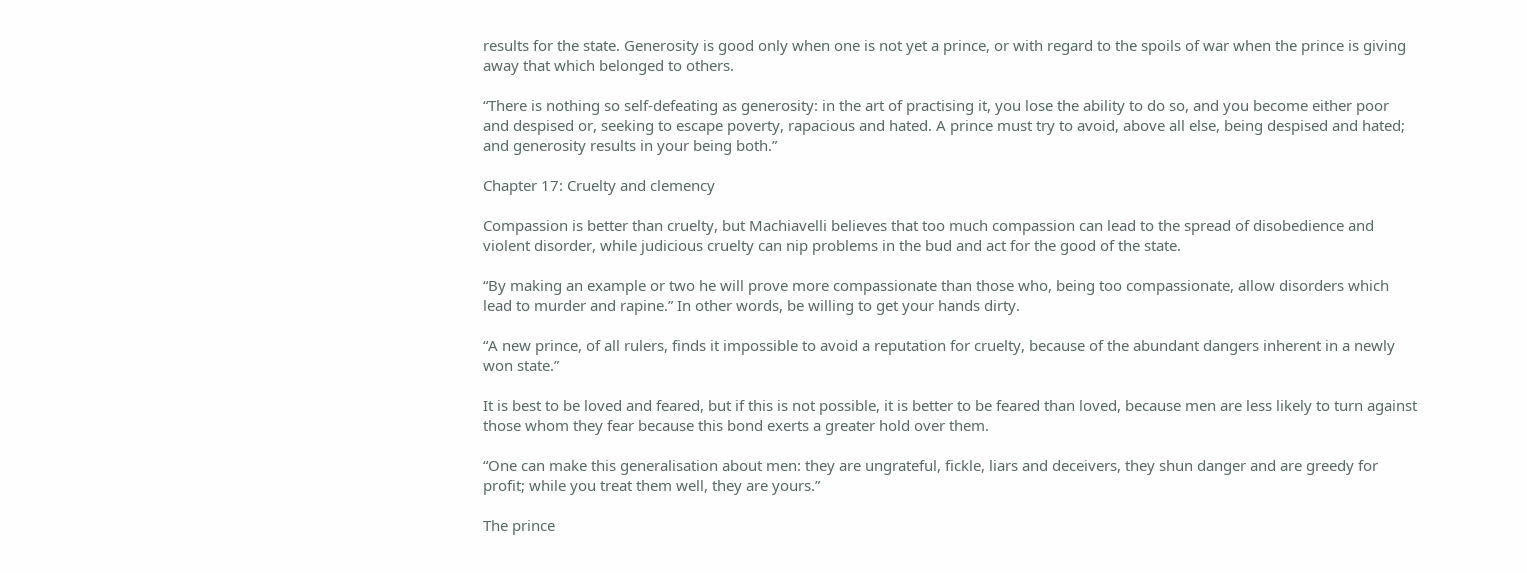results for the state. Generosity is good only when one is not yet a prince, or with regard to the spoils of war when the prince is giving away that which belonged to others.

“There is nothing so self-defeating as generosity: in the art of practising it, you lose the ability to do so, and you become either poor and despised or, seeking to escape poverty, rapacious and hated. A prince must try to avoid, above all else, being despised and hated; and generosity results in your being both.”

Chapter 17: Cruelty and clemency

Compassion is better than cruelty, but Machiavelli believes that too much compassion can lead to the spread of disobedience and violent disorder, while judicious cruelty can nip problems in the bud and act for the good of the state.

“By making an example or two he will prove more compassionate than those who, being too compassionate, allow disorders which lead to murder and rapine.” In other words, be willing to get your hands dirty.

“A new prince, of all rulers, finds it impossible to avoid a reputation for cruelty, because of the abundant dangers inherent in a newly won state.”

It is best to be loved and feared, but if this is not possible, it is better to be feared than loved, because men are less likely to turn against those whom they fear because this bond exerts a greater hold over them.

“One can make this generalisation about men: they are ungrateful, fickle, liars and deceivers, they shun danger and are greedy for profit; while you treat them well, they are yours.”

The prince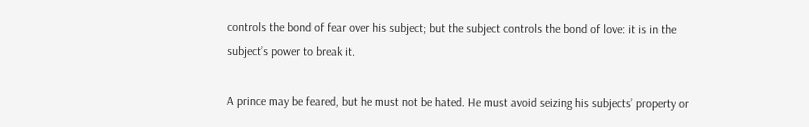controls the bond of fear over his subject; but the subject controls the bond of love: it is in the subject’s power to break it.

A prince may be feared, but he must not be hated. He must avoid seizing his subjects’ property or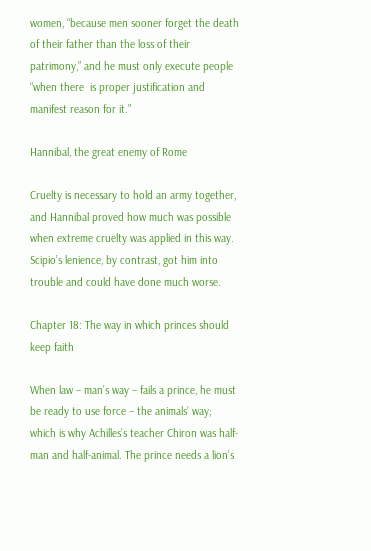women, “because men sooner forget the death of their father than the loss of their patrimony,” and he must only execute people “when there  is proper justification and manifest reason for it.”

Hannibal, the great enemy of Rome

Cruelty is necessary to hold an army together, and Hannibal proved how much was possible when extreme cruelty was applied in this way. Scipio’s lenience, by contrast, got him into trouble and could have done much worse.

Chapter 18: The way in which princes should keep faith

When law – man’s way – fails a prince, he must be ready to use force – the animals’ way; which is why Achilles’s teacher Chiron was half-man and half-animal. The prince needs a lion’s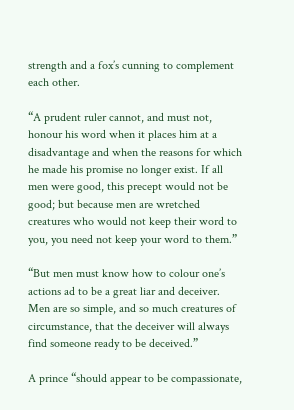strength and a fox’s cunning to complement each other.

“A prudent ruler cannot, and must not, honour his word when it places him at a disadvantage and when the reasons for which he made his promise no longer exist. If all men were good, this precept would not be good; but because men are wretched creatures who would not keep their word to you, you need not keep your word to them.”

“But men must know how to colour one’s actions ad to be a great liar and deceiver. Men are so simple, and so much creatures of circumstance, that the deceiver will always find someone ready to be deceived.”

A prince “should appear to be compassionate,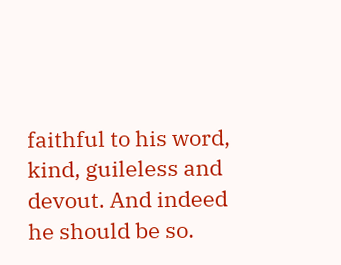faithful to his word, kind, guileless and devout. And indeed he should be so.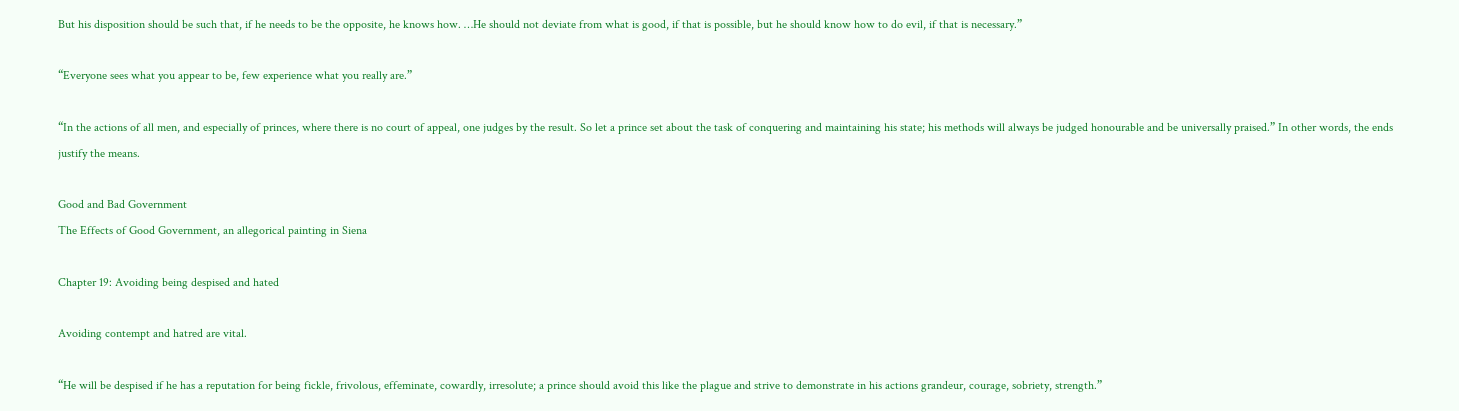But his disposition should be such that, if he needs to be the opposite, he knows how. …He should not deviate from what is good, if that is possible, but he should know how to do evil, if that is necessary.”

“Everyone sees what you appear to be, few experience what you really are.”

“In the actions of all men, and especially of princes, where there is no court of appeal, one judges by the result. So let a prince set about the task of conquering and maintaining his state; his methods will always be judged honourable and be universally praised.” In other words, the ends justify the means.

Good and Bad Government
The Effects of Good Government, an allegorical painting in Siena

Chapter 19: Avoiding being despised and hated

Avoiding contempt and hatred are vital.

“He will be despised if he has a reputation for being fickle, frivolous, effeminate, cowardly, irresolute; a prince should avoid this like the plague and strive to demonstrate in his actions grandeur, courage, sobriety, strength.”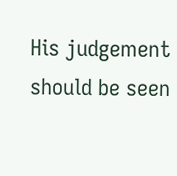His judgement should be seen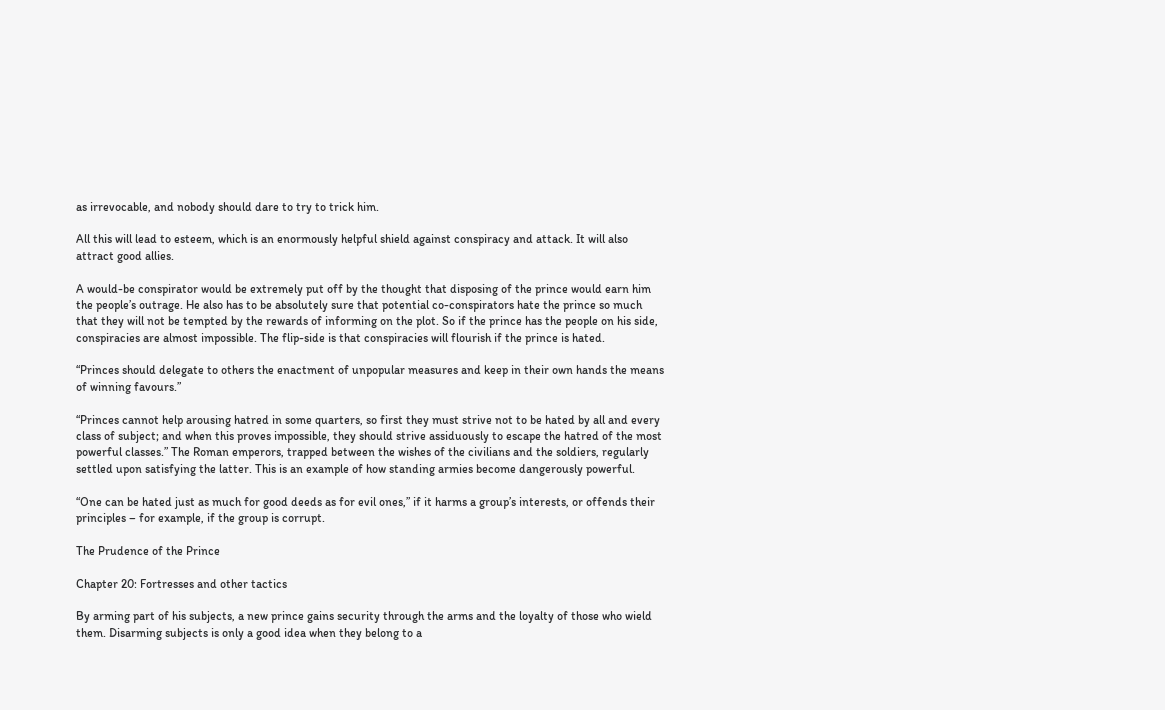as irrevocable, and nobody should dare to try to trick him.

All this will lead to esteem, which is an enormously helpful shield against conspiracy and attack. It will also attract good allies.

A would-be conspirator would be extremely put off by the thought that disposing of the prince would earn him the people’s outrage. He also has to be absolutely sure that potential co-conspirators hate the prince so much that they will not be tempted by the rewards of informing on the plot. So if the prince has the people on his side, conspiracies are almost impossible. The flip-side is that conspiracies will flourish if the prince is hated.

“Princes should delegate to others the enactment of unpopular measures and keep in their own hands the means of winning favours.”

“Princes cannot help arousing hatred in some quarters, so first they must strive not to be hated by all and every class of subject; and when this proves impossible, they should strive assiduously to escape the hatred of the most powerful classes.” The Roman emperors, trapped between the wishes of the civilians and the soldiers, regularly settled upon satisfying the latter. This is an example of how standing armies become dangerously powerful.

“One can be hated just as much for good deeds as for evil ones,” if it harms a group’s interests, or offends their principles – for example, if the group is corrupt.

The Prudence of the Prince

Chapter 20: Fortresses and other tactics

By arming part of his subjects, a new prince gains security through the arms and the loyalty of those who wield them. Disarming subjects is only a good idea when they belong to a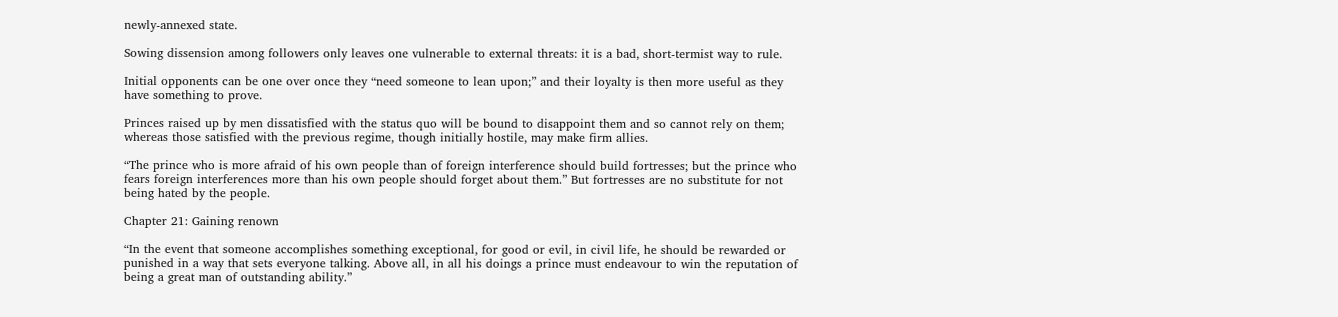newly-annexed state.

Sowing dissension among followers only leaves one vulnerable to external threats: it is a bad, short-termist way to rule.

Initial opponents can be one over once they “need someone to lean upon;” and their loyalty is then more useful as they have something to prove.

Princes raised up by men dissatisfied with the status quo will be bound to disappoint them and so cannot rely on them; whereas those satisfied with the previous regime, though initially hostile, may make firm allies.

“The prince who is more afraid of his own people than of foreign interference should build fortresses; but the prince who fears foreign interferences more than his own people should forget about them.” But fortresses are no substitute for not being hated by the people.

Chapter 21: Gaining renown

“In the event that someone accomplishes something exceptional, for good or evil, in civil life, he should be rewarded or punished in a way that sets everyone talking. Above all, in all his doings a prince must endeavour to win the reputation of being a great man of outstanding ability.”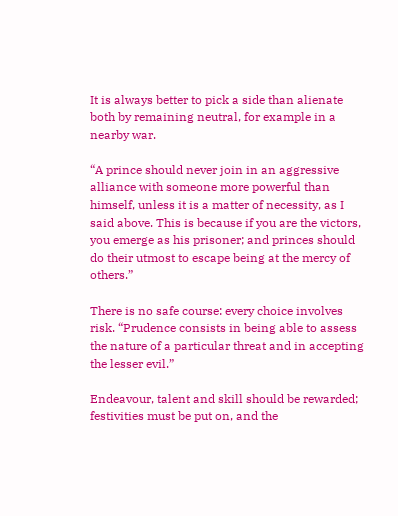It is always better to pick a side than alienate both by remaining neutral, for example in a nearby war.

“A prince should never join in an aggressive alliance with someone more powerful than himself, unless it is a matter of necessity, as I said above. This is because if you are the victors, you emerge as his prisoner; and princes should do their utmost to escape being at the mercy of others.”

There is no safe course: every choice involves risk. “Prudence consists in being able to assess the nature of a particular threat and in accepting the lesser evil.”

Endeavour, talent and skill should be rewarded; festivities must be put on, and the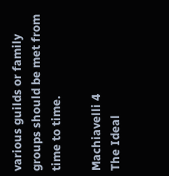various guilds or family groups should be met from time to time.

Machiavelli 4
The Ideal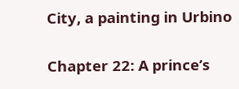City, a painting in Urbino

Chapter 22: A prince’s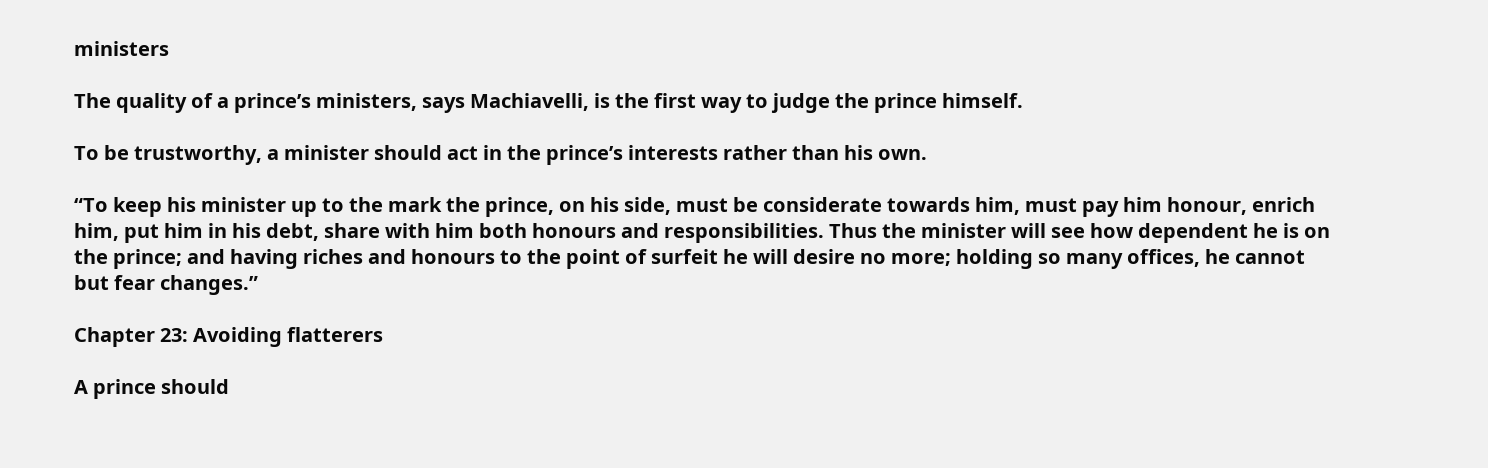ministers

The quality of a prince’s ministers, says Machiavelli, is the first way to judge the prince himself.

To be trustworthy, a minister should act in the prince’s interests rather than his own.

“To keep his minister up to the mark the prince, on his side, must be considerate towards him, must pay him honour, enrich him, put him in his debt, share with him both honours and responsibilities. Thus the minister will see how dependent he is on the prince; and having riches and honours to the point of surfeit he will desire no more; holding so many offices, he cannot but fear changes.”

Chapter 23: Avoiding flatterers

A prince should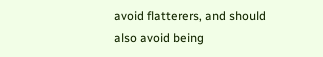avoid flatterers, and should also avoid being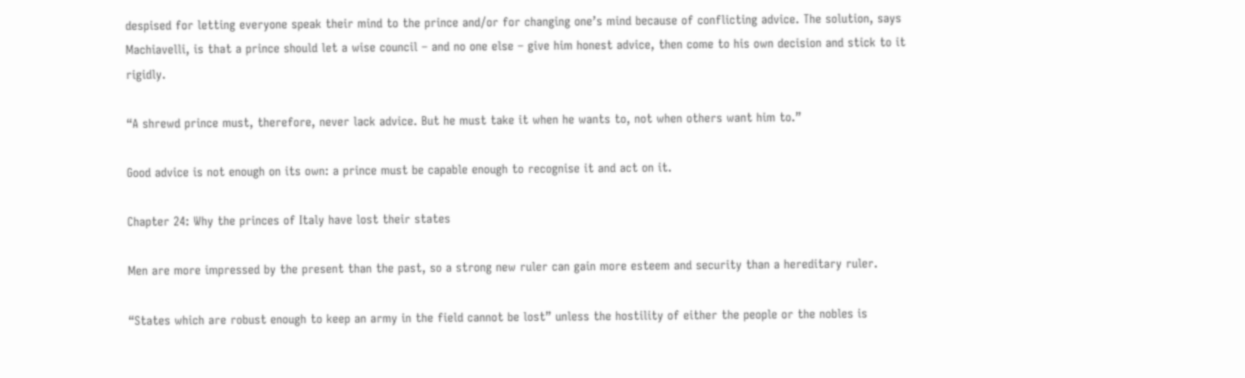despised for letting everyone speak their mind to the prince and/or for changing one’s mind because of conflicting advice. The solution, says Machiavelli, is that a prince should let a wise council – and no one else – give him honest advice, then come to his own decision and stick to it rigidly.

“A shrewd prince must, therefore, never lack advice. But he must take it when he wants to, not when others want him to.”

Good advice is not enough on its own: a prince must be capable enough to recognise it and act on it.

Chapter 24: Why the princes of Italy have lost their states

Men are more impressed by the present than the past, so a strong new ruler can gain more esteem and security than a hereditary ruler.

“States which are robust enough to keep an army in the field cannot be lost” unless the hostility of either the people or the nobles is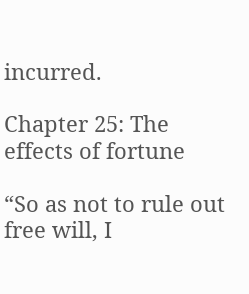incurred.

Chapter 25: The effects of fortune

“So as not to rule out free will, I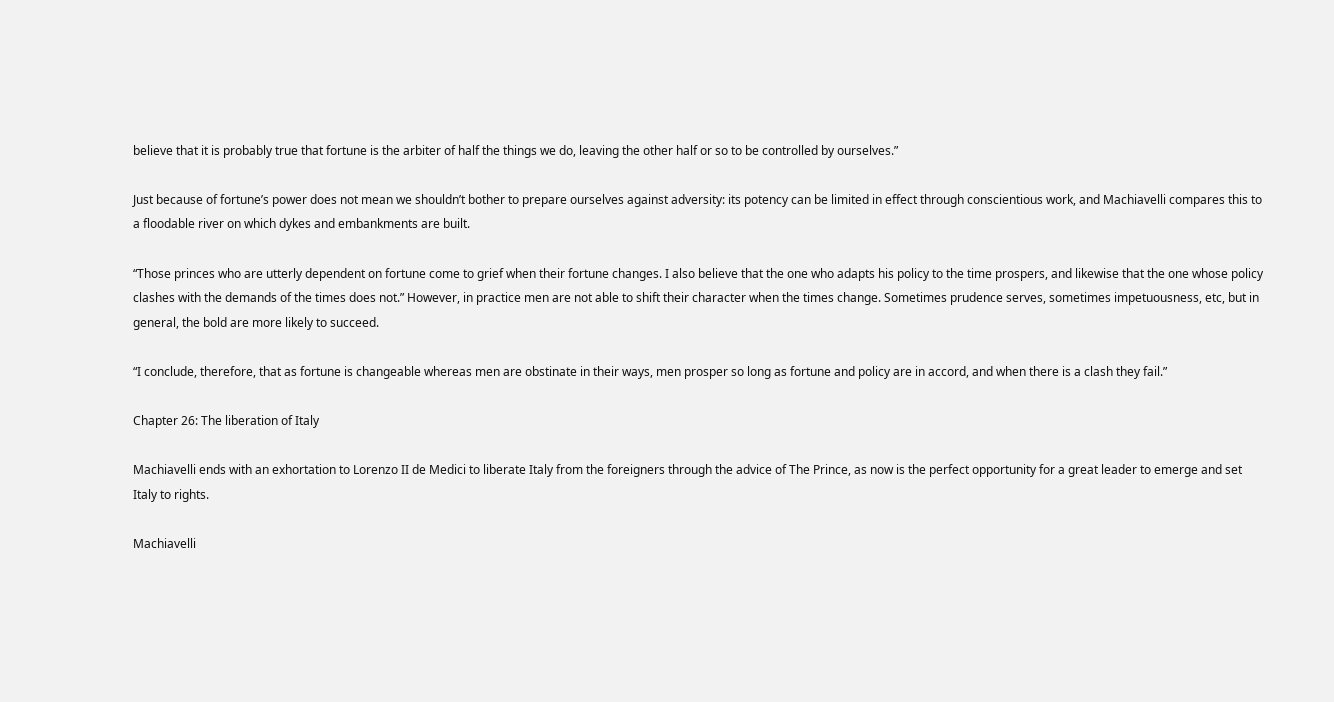believe that it is probably true that fortune is the arbiter of half the things we do, leaving the other half or so to be controlled by ourselves.”

Just because of fortune’s power does not mean we shouldn’t bother to prepare ourselves against adversity: its potency can be limited in effect through conscientious work, and Machiavelli compares this to a floodable river on which dykes and embankments are built.

“Those princes who are utterly dependent on fortune come to grief when their fortune changes. I also believe that the one who adapts his policy to the time prospers, and likewise that the one whose policy clashes with the demands of the times does not.” However, in practice men are not able to shift their character when the times change. Sometimes prudence serves, sometimes impetuousness, etc, but in general, the bold are more likely to succeed.

“I conclude, therefore, that as fortune is changeable whereas men are obstinate in their ways, men prosper so long as fortune and policy are in accord, and when there is a clash they fail.”

Chapter 26: The liberation of Italy

Machiavelli ends with an exhortation to Lorenzo II de Medici to liberate Italy from the foreigners through the advice of The Prince, as now is the perfect opportunity for a great leader to emerge and set Italy to rights.

Machiavelli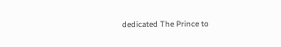dedicated The Prince to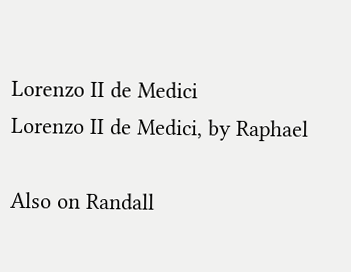Lorenzo II de Medici
Lorenzo II de Medici, by Raphael

Also on Randall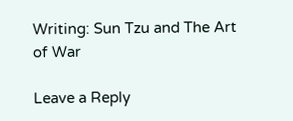Writing: Sun Tzu and The Art of War

Leave a Reply